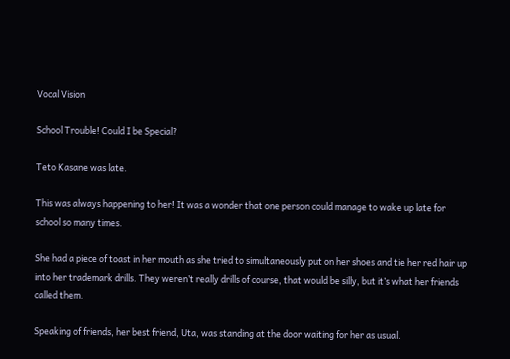Vocal Vision

School Trouble! Could I be Special?

Teto Kasane was late.

This was always happening to her! It was a wonder that one person could manage to wake up late for school so many times.

She had a piece of toast in her mouth as she tried to simultaneously put on her shoes and tie her red hair up into her trademark drills. They weren’t really drills of course, that would be silly, but it’s what her friends called them.

Speaking of friends, her best friend, Uta, was standing at the door waiting for her as usual.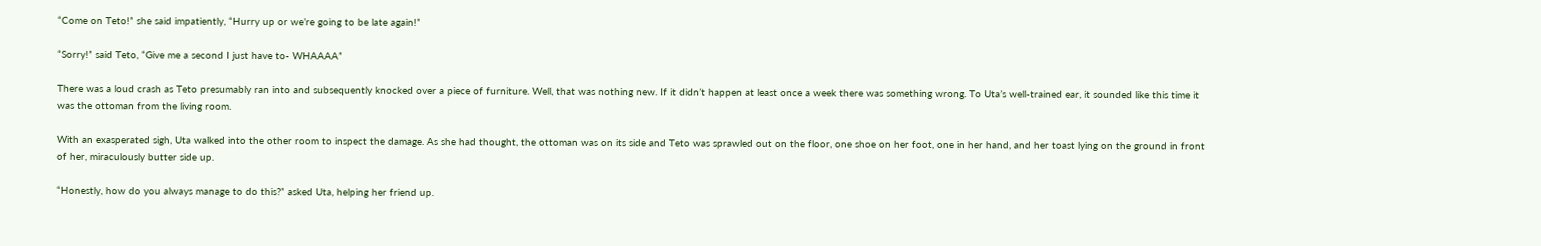“Come on Teto!” she said impatiently, “Hurry up or we’re going to be late again!”

“Sorry!” said Teto, “Give me a second I just have to- WHAAAA”

There was a loud crash as Teto presumably ran into and subsequently knocked over a piece of furniture. Well, that was nothing new. If it didn’t happen at least once a week there was something wrong. To Uta’s well-trained ear, it sounded like this time it was the ottoman from the living room.

With an exasperated sigh, Uta walked into the other room to inspect the damage. As she had thought, the ottoman was on its side and Teto was sprawled out on the floor, one shoe on her foot, one in her hand, and her toast lying on the ground in front of her, miraculously butter side up.

“Honestly, how do you always manage to do this?” asked Uta, helping her friend up.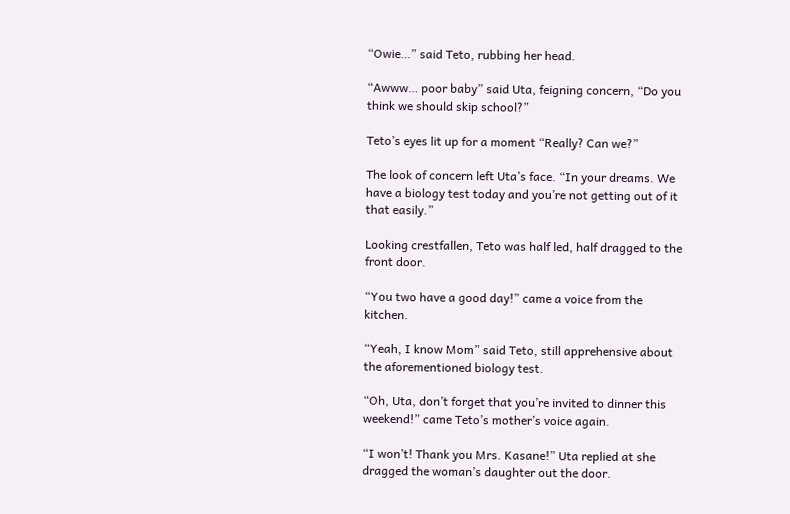“Owie…” said Teto, rubbing her head.

“Awww… poor baby” said Uta, feigning concern, “Do you think we should skip school?”

Teto’s eyes lit up for a moment “Really? Can we?”

The look of concern left Uta’s face. “In your dreams. We have a biology test today and you’re not getting out of it that easily.”

Looking crestfallen, Teto was half led, half dragged to the front door.

“You two have a good day!” came a voice from the kitchen.

“Yeah, I know Mom” said Teto, still apprehensive about the aforementioned biology test.

“Oh, Uta, don’t forget that you’re invited to dinner this weekend!” came Teto’s mother’s voice again.

“I won’t! Thank you Mrs. Kasane!” Uta replied at she dragged the woman’s daughter out the door.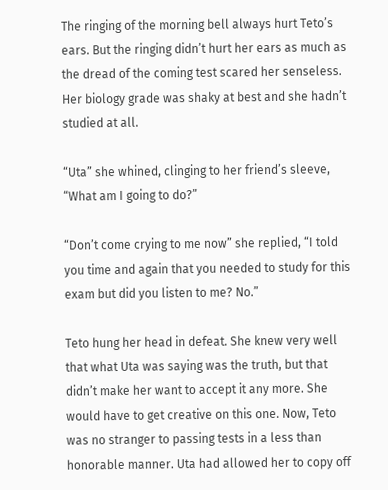The ringing of the morning bell always hurt Teto’s ears. But the ringing didn’t hurt her ears as much as the dread of the coming test scared her senseless. Her biology grade was shaky at best and she hadn’t studied at all.

“Uta” she whined, clinging to her friend’s sleeve, “What am I going to do?”

“Don’t come crying to me now” she replied, “I told you time and again that you needed to study for this exam but did you listen to me? No.”

Teto hung her head in defeat. She knew very well that what Uta was saying was the truth, but that didn’t make her want to accept it any more. She would have to get creative on this one. Now, Teto was no stranger to passing tests in a less than honorable manner. Uta had allowed her to copy off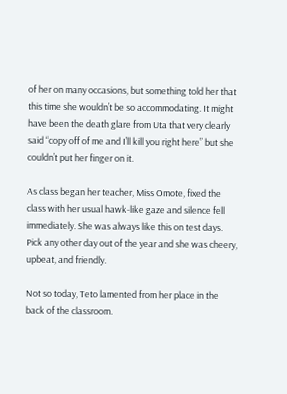of her on many occasions, but something told her that this time she wouldn’t be so accommodating. It might have been the death glare from Uta that very clearly said “copy off of me and I’ll kill you right here” but she couldn’t put her finger on it.

As class began her teacher, Miss Omote, fixed the class with her usual hawk-like gaze and silence fell immediately. She was always like this on test days. Pick any other day out of the year and she was cheery, upbeat, and friendly.

Not so today, Teto lamented from her place in the back of the classroom.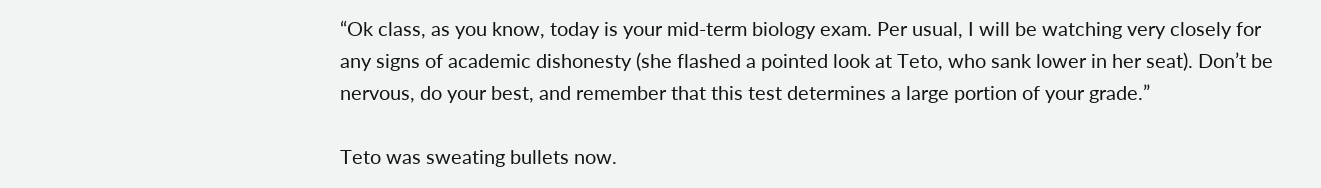“Ok class, as you know, today is your mid-term biology exam. Per usual, I will be watching very closely for any signs of academic dishonesty (she flashed a pointed look at Teto, who sank lower in her seat). Don’t be nervous, do your best, and remember that this test determines a large portion of your grade.”

Teto was sweating bullets now.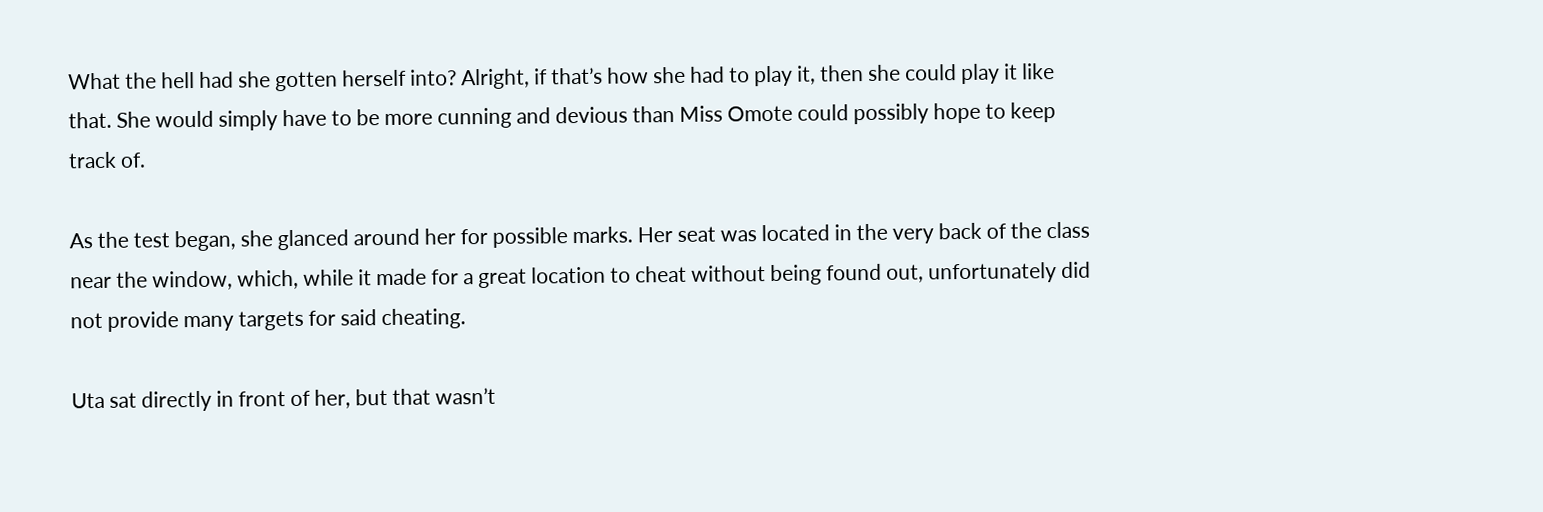What the hell had she gotten herself into? Alright, if that’s how she had to play it, then she could play it like that. She would simply have to be more cunning and devious than Miss Omote could possibly hope to keep track of.

As the test began, she glanced around her for possible marks. Her seat was located in the very back of the class near the window, which, while it made for a great location to cheat without being found out, unfortunately did not provide many targets for said cheating.

Uta sat directly in front of her, but that wasn’t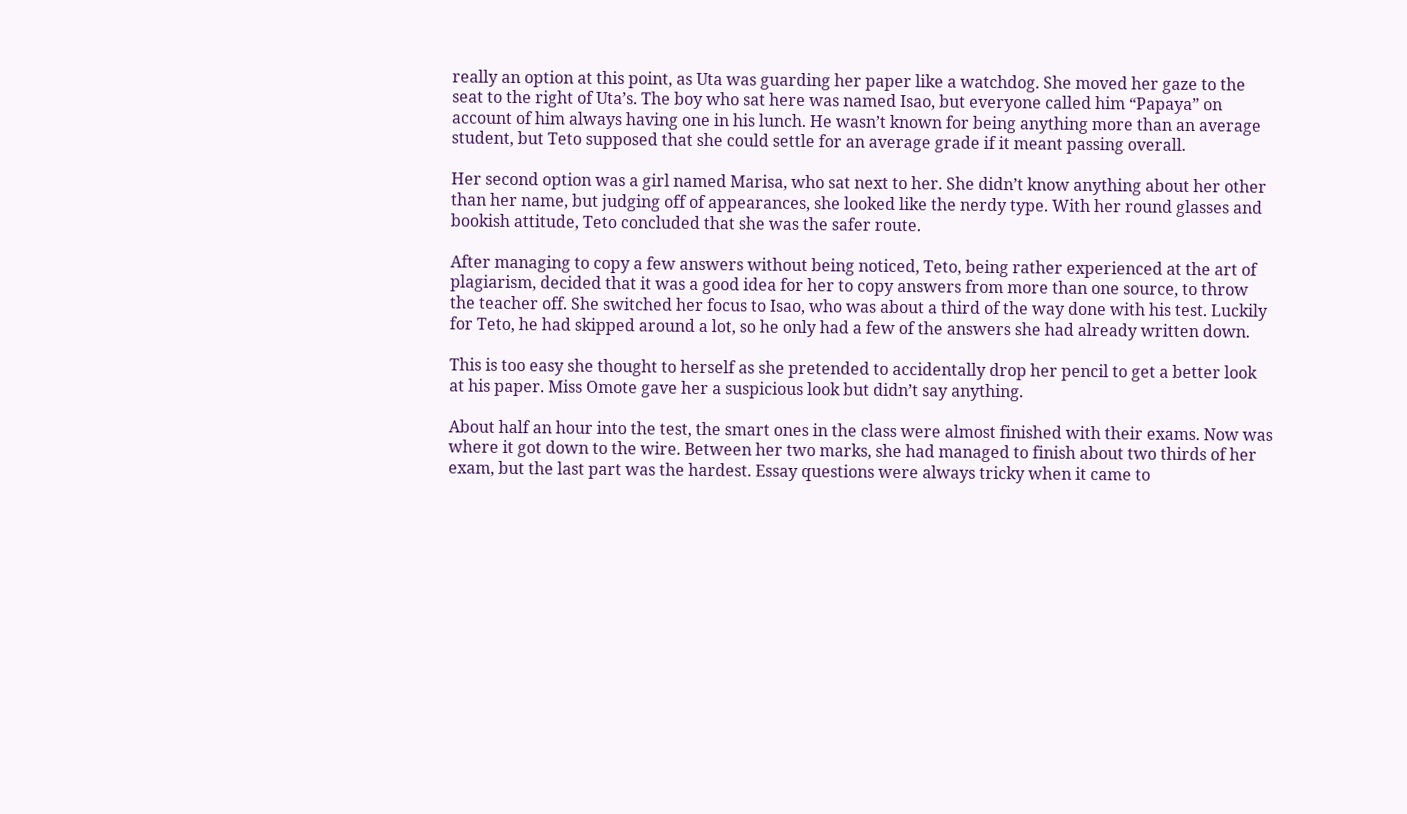really an option at this point, as Uta was guarding her paper like a watchdog. She moved her gaze to the seat to the right of Uta’s. The boy who sat here was named Isao, but everyone called him “Papaya” on account of him always having one in his lunch. He wasn’t known for being anything more than an average student, but Teto supposed that she could settle for an average grade if it meant passing overall.

Her second option was a girl named Marisa, who sat next to her. She didn’t know anything about her other than her name, but judging off of appearances, she looked like the nerdy type. With her round glasses and bookish attitude, Teto concluded that she was the safer route.

After managing to copy a few answers without being noticed, Teto, being rather experienced at the art of plagiarism, decided that it was a good idea for her to copy answers from more than one source, to throw the teacher off. She switched her focus to Isao, who was about a third of the way done with his test. Luckily for Teto, he had skipped around a lot, so he only had a few of the answers she had already written down.

This is too easy she thought to herself as she pretended to accidentally drop her pencil to get a better look at his paper. Miss Omote gave her a suspicious look but didn’t say anything.

About half an hour into the test, the smart ones in the class were almost finished with their exams. Now was where it got down to the wire. Between her two marks, she had managed to finish about two thirds of her exam, but the last part was the hardest. Essay questions were always tricky when it came to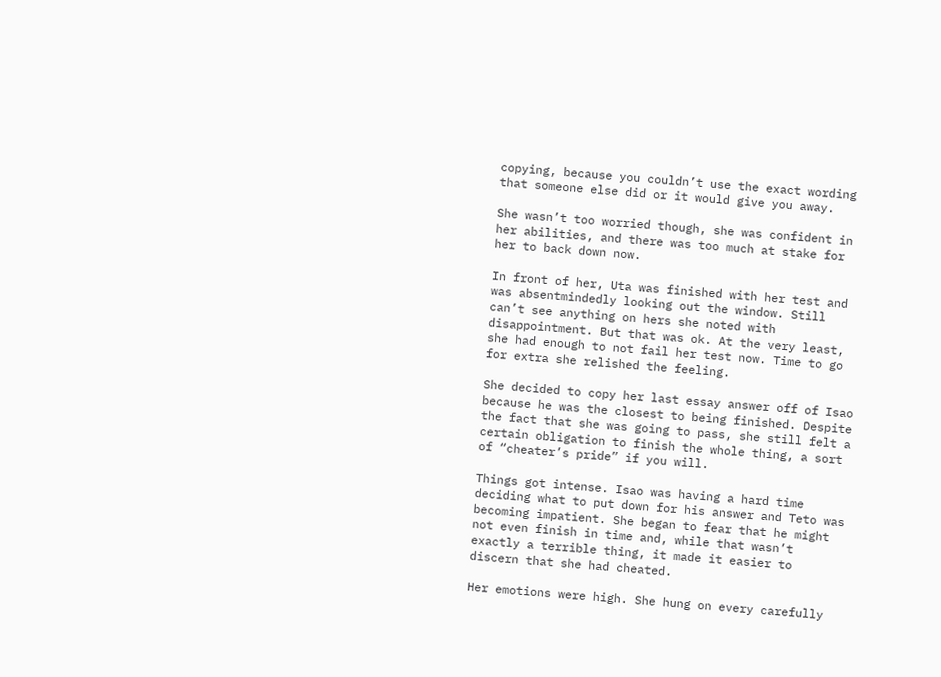copying, because you couldn’t use the exact wording that someone else did or it would give you away.

She wasn’t too worried though, she was confident in her abilities, and there was too much at stake for her to back down now.

In front of her, Uta was finished with her test and was absentmindedly looking out the window. Still can’t see anything on hers she noted with disappointment. But that was ok. At the very least, she had enough to not fail her test now. Time to go for extra she relished the feeling.

She decided to copy her last essay answer off of Isao because he was the closest to being finished. Despite the fact that she was going to pass, she still felt a certain obligation to finish the whole thing, a sort of “cheater’s pride” if you will.

Things got intense. Isao was having a hard time deciding what to put down for his answer and Teto was becoming impatient. She began to fear that he might not even finish in time and, while that wasn’t exactly a terrible thing, it made it easier to discern that she had cheated.

Her emotions were high. She hung on every carefully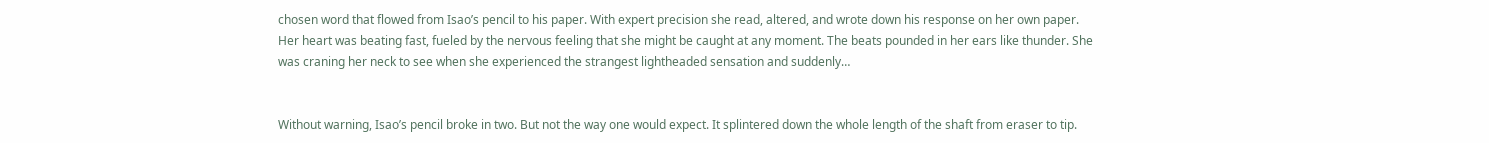chosen word that flowed from Isao’s pencil to his paper. With expert precision she read, altered, and wrote down his response on her own paper. Her heart was beating fast, fueled by the nervous feeling that she might be caught at any moment. The beats pounded in her ears like thunder. She was craning her neck to see when she experienced the strangest lightheaded sensation and suddenly…


Without warning, Isao’s pencil broke in two. But not the way one would expect. It splintered down the whole length of the shaft from eraser to tip.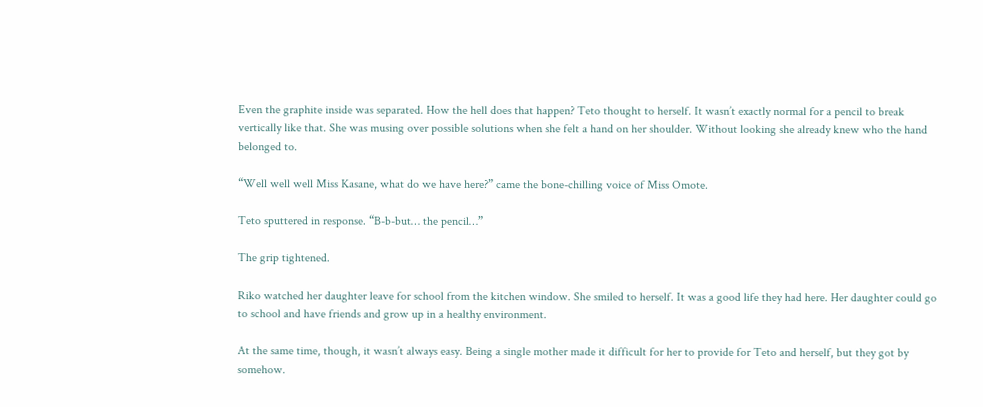Even the graphite inside was separated. How the hell does that happen? Teto thought to herself. It wasn’t exactly normal for a pencil to break vertically like that. She was musing over possible solutions when she felt a hand on her shoulder. Without looking she already knew who the hand belonged to.

“Well well well Miss Kasane, what do we have here?” came the bone-chilling voice of Miss Omote.

Teto sputtered in response. “B-b-but… the pencil…”

The grip tightened.

Riko watched her daughter leave for school from the kitchen window. She smiled to herself. It was a good life they had here. Her daughter could go to school and have friends and grow up in a healthy environment.

At the same time, though, it wasn’t always easy. Being a single mother made it difficult for her to provide for Teto and herself, but they got by somehow.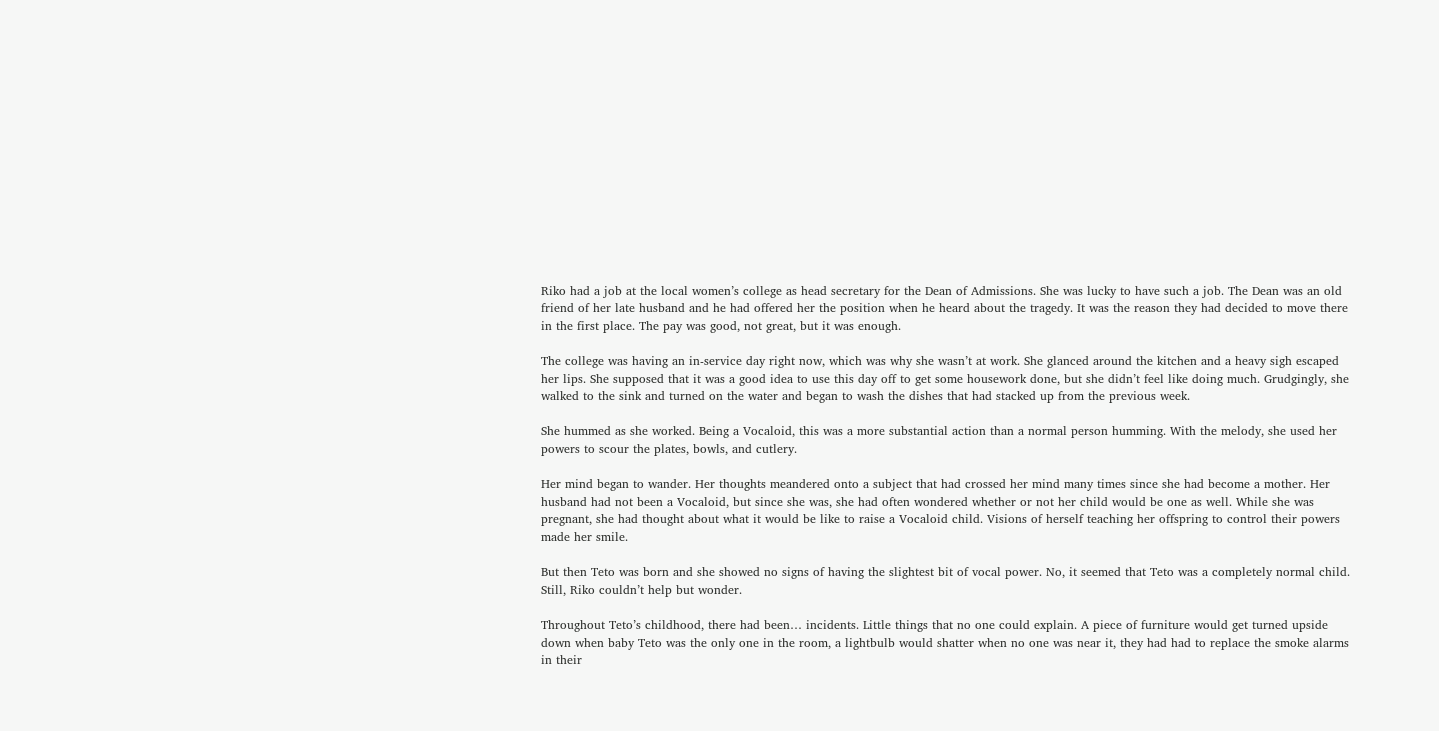Riko had a job at the local women’s college as head secretary for the Dean of Admissions. She was lucky to have such a job. The Dean was an old friend of her late husband and he had offered her the position when he heard about the tragedy. It was the reason they had decided to move there in the first place. The pay was good, not great, but it was enough.

The college was having an in-service day right now, which was why she wasn’t at work. She glanced around the kitchen and a heavy sigh escaped her lips. She supposed that it was a good idea to use this day off to get some housework done, but she didn’t feel like doing much. Grudgingly, she walked to the sink and turned on the water and began to wash the dishes that had stacked up from the previous week.

She hummed as she worked. Being a Vocaloid, this was a more substantial action than a normal person humming. With the melody, she used her powers to scour the plates, bowls, and cutlery.

Her mind began to wander. Her thoughts meandered onto a subject that had crossed her mind many times since she had become a mother. Her husband had not been a Vocaloid, but since she was, she had often wondered whether or not her child would be one as well. While she was pregnant, she had thought about what it would be like to raise a Vocaloid child. Visions of herself teaching her offspring to control their powers made her smile.

But then Teto was born and she showed no signs of having the slightest bit of vocal power. No, it seemed that Teto was a completely normal child. Still, Riko couldn’t help but wonder.

Throughout Teto’s childhood, there had been… incidents. Little things that no one could explain. A piece of furniture would get turned upside down when baby Teto was the only one in the room, a lightbulb would shatter when no one was near it, they had had to replace the smoke alarms in their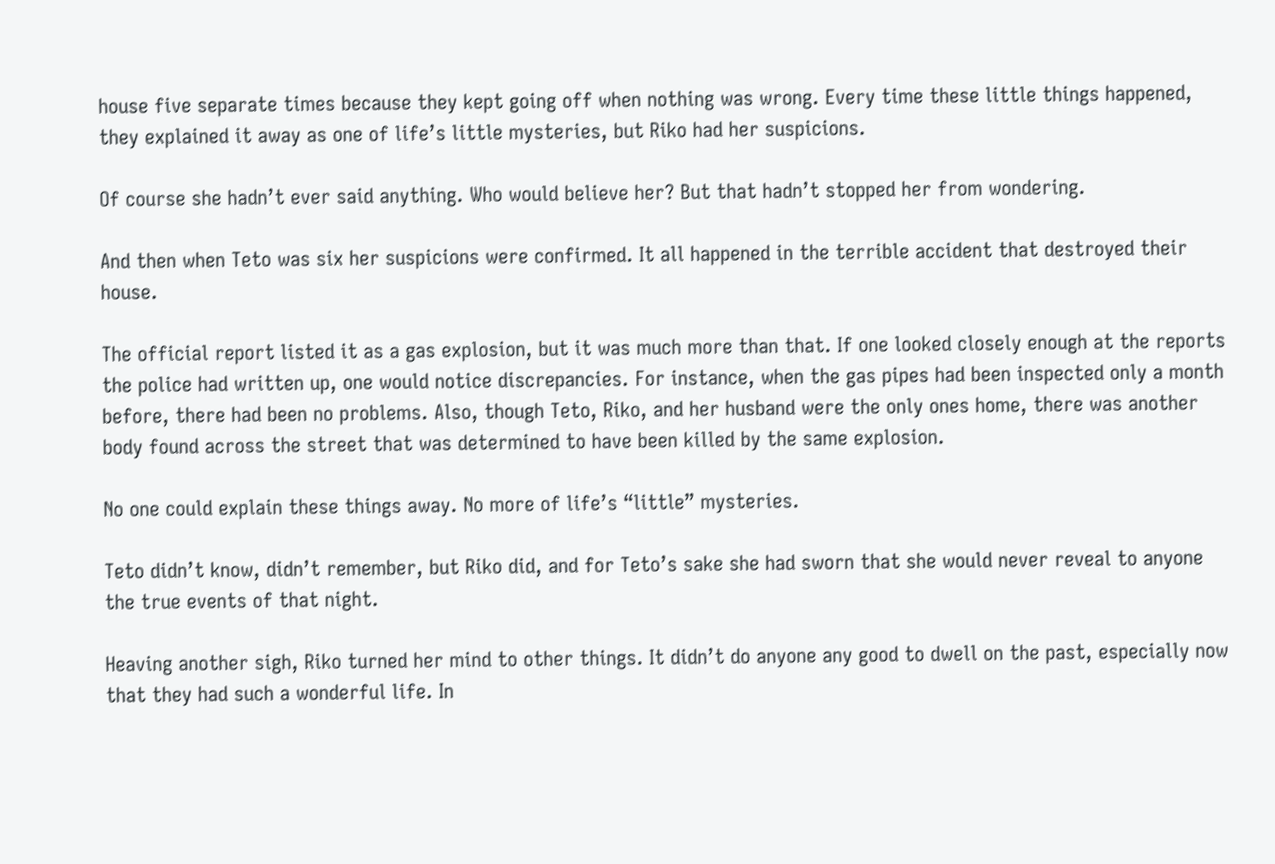house five separate times because they kept going off when nothing was wrong. Every time these little things happened, they explained it away as one of life’s little mysteries, but Riko had her suspicions.

Of course she hadn’t ever said anything. Who would believe her? But that hadn’t stopped her from wondering.

And then when Teto was six her suspicions were confirmed. It all happened in the terrible accident that destroyed their house.

The official report listed it as a gas explosion, but it was much more than that. If one looked closely enough at the reports the police had written up, one would notice discrepancies. For instance, when the gas pipes had been inspected only a month before, there had been no problems. Also, though Teto, Riko, and her husband were the only ones home, there was another body found across the street that was determined to have been killed by the same explosion.

No one could explain these things away. No more of life’s “little” mysteries.

Teto didn’t know, didn’t remember, but Riko did, and for Teto’s sake she had sworn that she would never reveal to anyone the true events of that night.

Heaving another sigh, Riko turned her mind to other things. It didn’t do anyone any good to dwell on the past, especially now that they had such a wonderful life. In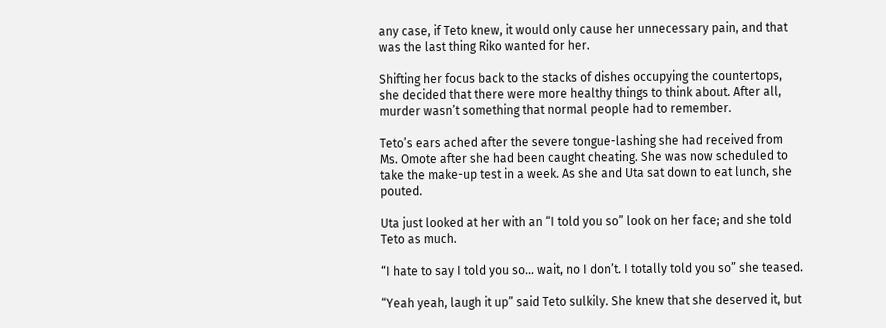any case, if Teto knew, it would only cause her unnecessary pain, and that was the last thing Riko wanted for her.

Shifting her focus back to the stacks of dishes occupying the countertops, she decided that there were more healthy things to think about. After all, murder wasn’t something that normal people had to remember.

Teto’s ears ached after the severe tongue-lashing she had received from Ms. Omote after she had been caught cheating. She was now scheduled to take the make-up test in a week. As she and Uta sat down to eat lunch, she pouted.

Uta just looked at her with an “I told you so” look on her face; and she told Teto as much.

“I hate to say I told you so… wait, no I don’t. I totally told you so” she teased.

“Yeah yeah, laugh it up” said Teto sulkily. She knew that she deserved it, but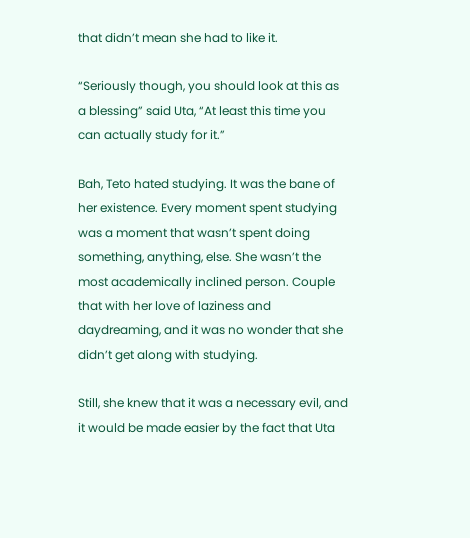that didn’t mean she had to like it.

“Seriously though, you should look at this as a blessing” said Uta, “At least this time you can actually study for it.”

Bah, Teto hated studying. It was the bane of her existence. Every moment spent studying was a moment that wasn’t spent doing something, anything, else. She wasn’t the most academically inclined person. Couple that with her love of laziness and daydreaming, and it was no wonder that she didn’t get along with studying.

Still, she knew that it was a necessary evil, and it would be made easier by the fact that Uta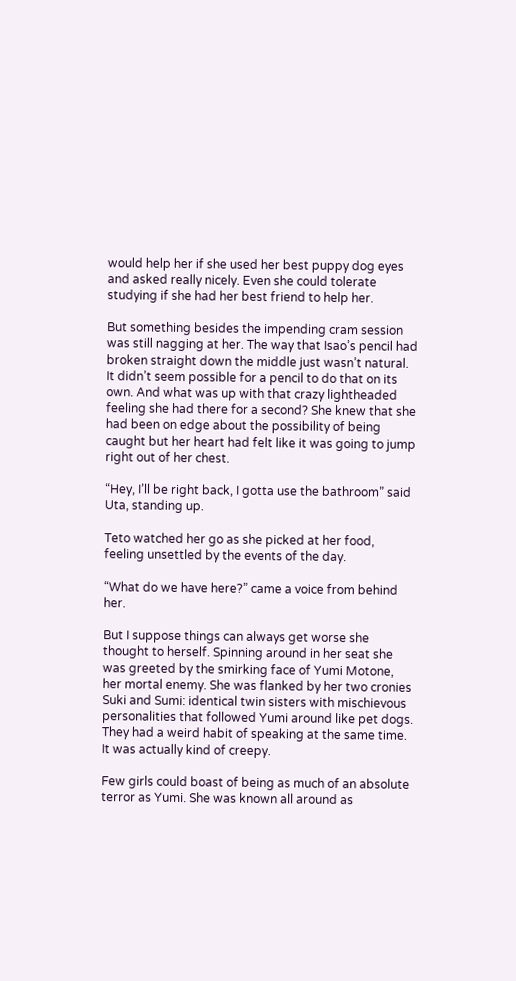would help her if she used her best puppy dog eyes and asked really nicely. Even she could tolerate studying if she had her best friend to help her.

But something besides the impending cram session was still nagging at her. The way that Isao’s pencil had broken straight down the middle just wasn’t natural. It didn’t seem possible for a pencil to do that on its own. And what was up with that crazy lightheaded feeling she had there for a second? She knew that she had been on edge about the possibility of being caught but her heart had felt like it was going to jump right out of her chest.

“Hey, I’ll be right back, I gotta use the bathroom” said Uta, standing up.

Teto watched her go as she picked at her food, feeling unsettled by the events of the day.

“What do we have here?” came a voice from behind her.

But I suppose things can always get worse she thought to herself. Spinning around in her seat she was greeted by the smirking face of Yumi Motone, her mortal enemy. She was flanked by her two cronies Suki and Sumi: identical twin sisters with mischievous personalities that followed Yumi around like pet dogs. They had a weird habit of speaking at the same time. It was actually kind of creepy.

Few girls could boast of being as much of an absolute terror as Yumi. She was known all around as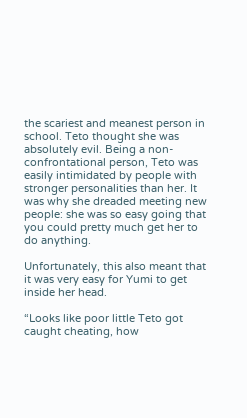the scariest and meanest person in school. Teto thought she was absolutely evil. Being a non-confrontational person, Teto was easily intimidated by people with stronger personalities than her. It was why she dreaded meeting new people: she was so easy going that you could pretty much get her to do anything.

Unfortunately, this also meant that it was very easy for Yumi to get inside her head.

“Looks like poor little Teto got caught cheating, how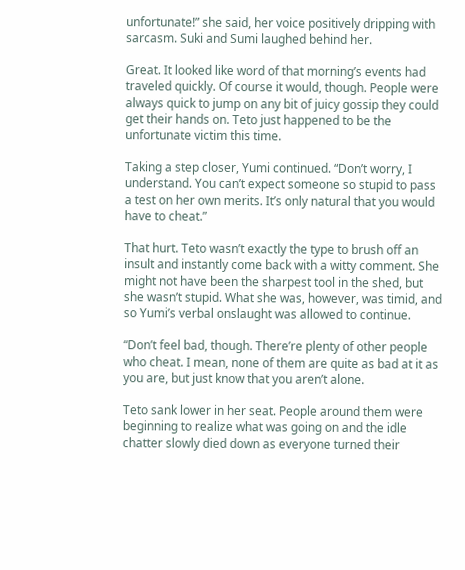unfortunate!” she said, her voice positively dripping with sarcasm. Suki and Sumi laughed behind her.

Great. It looked like word of that morning’s events had traveled quickly. Of course it would, though. People were always quick to jump on any bit of juicy gossip they could get their hands on. Teto just happened to be the unfortunate victim this time.

Taking a step closer, Yumi continued. “Don’t worry, I understand. You can’t expect someone so stupid to pass a test on her own merits. It’s only natural that you would have to cheat.”

That hurt. Teto wasn’t exactly the type to brush off an insult and instantly come back with a witty comment. She might not have been the sharpest tool in the shed, but she wasn’t stupid. What she was, however, was timid, and so Yumi’s verbal onslaught was allowed to continue.

“Don’t feel bad, though. There’re plenty of other people who cheat. I mean, none of them are quite as bad at it as you are, but just know that you aren’t alone.

Teto sank lower in her seat. People around them were beginning to realize what was going on and the idle chatter slowly died down as everyone turned their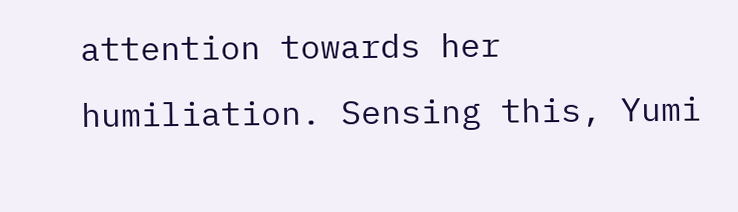attention towards her humiliation. Sensing this, Yumi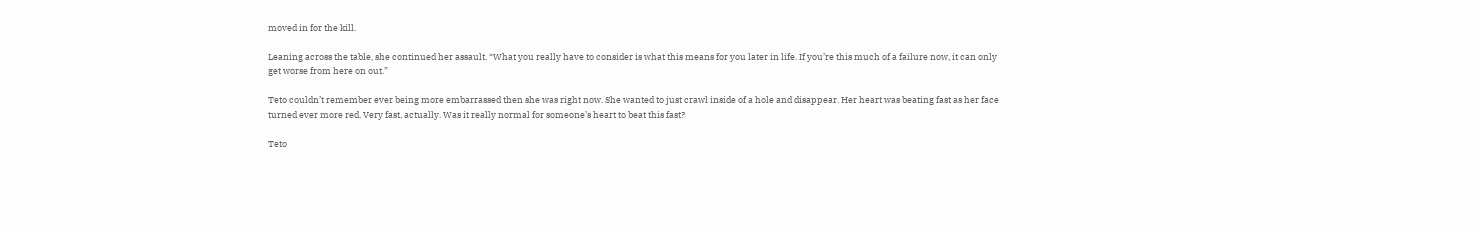moved in for the kill.

Leaning across the table, she continued her assault. “What you really have to consider is what this means for you later in life. If you’re this much of a failure now, it can only get worse from here on out.”

Teto couldn’t remember ever being more embarrassed then she was right now. She wanted to just crawl inside of a hole and disappear. Her heart was beating fast as her face turned ever more red. Very fast, actually. Was it really normal for someone’s heart to beat this fast?

Teto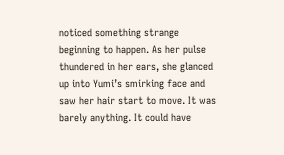noticed something strange beginning to happen. As her pulse thundered in her ears, she glanced up into Yumi’s smirking face and saw her hair start to move. It was barely anything. It could have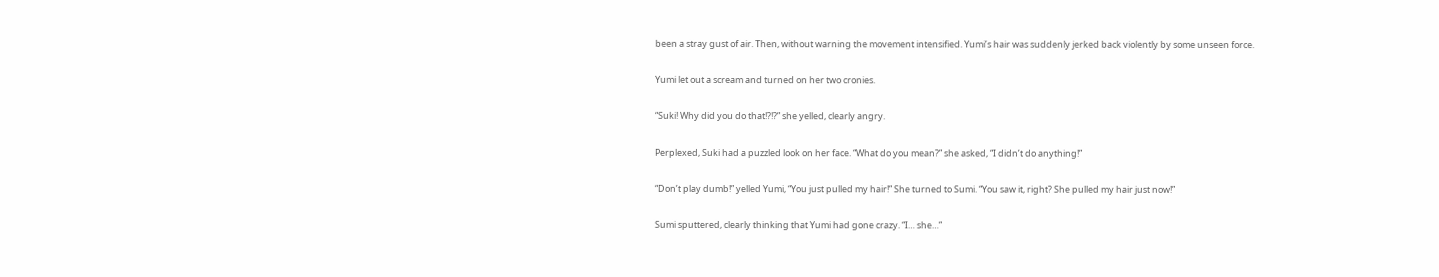been a stray gust of air. Then, without warning the movement intensified. Yumi’s hair was suddenly jerked back violently by some unseen force.

Yumi let out a scream and turned on her two cronies.

“Suki! Why did you do that!?!?” she yelled, clearly angry.

Perplexed, Suki had a puzzled look on her face. “What do you mean?” she asked, “I didn’t do anything!”

“Don’t play dumb!” yelled Yumi, “You just pulled my hair!” She turned to Sumi. “You saw it, right? She pulled my hair just now!”

Sumi sputtered, clearly thinking that Yumi had gone crazy. “I… she…”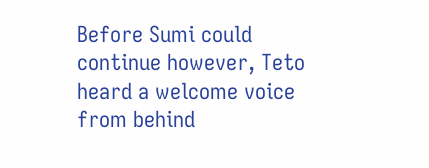Before Sumi could continue however, Teto heard a welcome voice from behind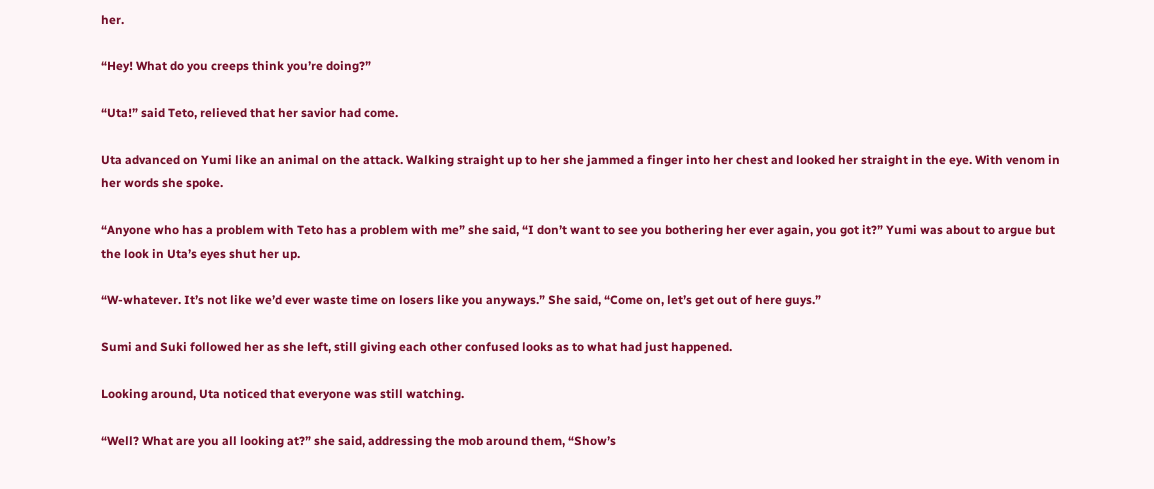her.

“Hey! What do you creeps think you’re doing?”

“Uta!” said Teto, relieved that her savior had come.

Uta advanced on Yumi like an animal on the attack. Walking straight up to her she jammed a finger into her chest and looked her straight in the eye. With venom in her words she spoke.

“Anyone who has a problem with Teto has a problem with me” she said, “I don’t want to see you bothering her ever again, you got it?” Yumi was about to argue but the look in Uta’s eyes shut her up.

“W-whatever. It’s not like we’d ever waste time on losers like you anyways.” She said, “Come on, let’s get out of here guys.”

Sumi and Suki followed her as she left, still giving each other confused looks as to what had just happened.

Looking around, Uta noticed that everyone was still watching.

“Well? What are you all looking at?” she said, addressing the mob around them, “Show’s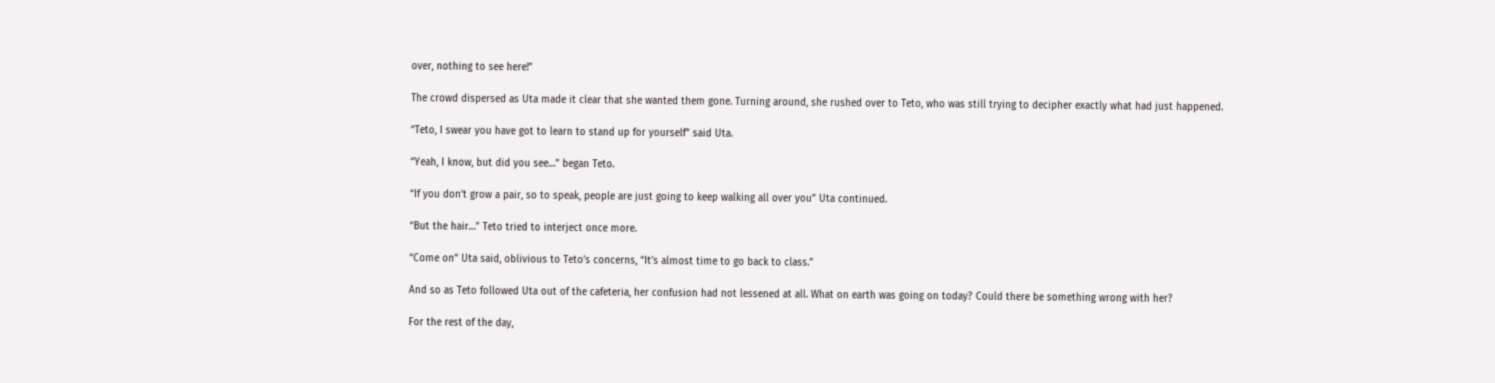over, nothing to see here!”

The crowd dispersed as Uta made it clear that she wanted them gone. Turning around, she rushed over to Teto, who was still trying to decipher exactly what had just happened.

“Teto, I swear you have got to learn to stand up for yourself” said Uta.

“Yeah, I know, but did you see…” began Teto.

“If you don’t grow a pair, so to speak, people are just going to keep walking all over you” Uta continued.

“But the hair…” Teto tried to interject once more.

“Come on” Uta said, oblivious to Teto’s concerns, “It’s almost time to go back to class.”

And so as Teto followed Uta out of the cafeteria, her confusion had not lessened at all. What on earth was going on today? Could there be something wrong with her?

For the rest of the day,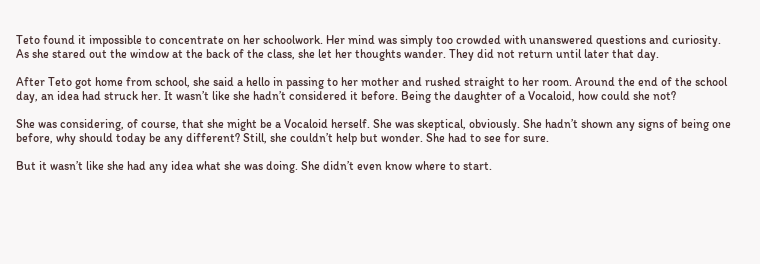Teto found it impossible to concentrate on her schoolwork. Her mind was simply too crowded with unanswered questions and curiosity. As she stared out the window at the back of the class, she let her thoughts wander. They did not return until later that day.

After Teto got home from school, she said a hello in passing to her mother and rushed straight to her room. Around the end of the school day, an idea had struck her. It wasn’t like she hadn’t considered it before. Being the daughter of a Vocaloid, how could she not?

She was considering, of course, that she might be a Vocaloid herself. She was skeptical, obviously. She hadn’t shown any signs of being one before, why should today be any different? Still, she couldn’t help but wonder. She had to see for sure.

But it wasn’t like she had any idea what she was doing. She didn’t even know where to start.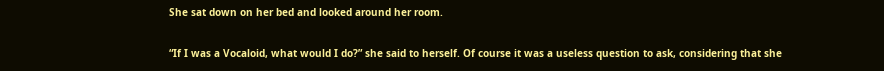She sat down on her bed and looked around her room.

“If I was a Vocaloid, what would I do?” she said to herself. Of course it was a useless question to ask, considering that she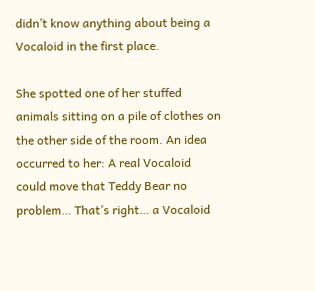didn’t know anything about being a Vocaloid in the first place.

She spotted one of her stuffed animals sitting on a pile of clothes on the other side of the room. An idea occurred to her: A real Vocaloid could move that Teddy Bear no problem… That’s right… a Vocaloid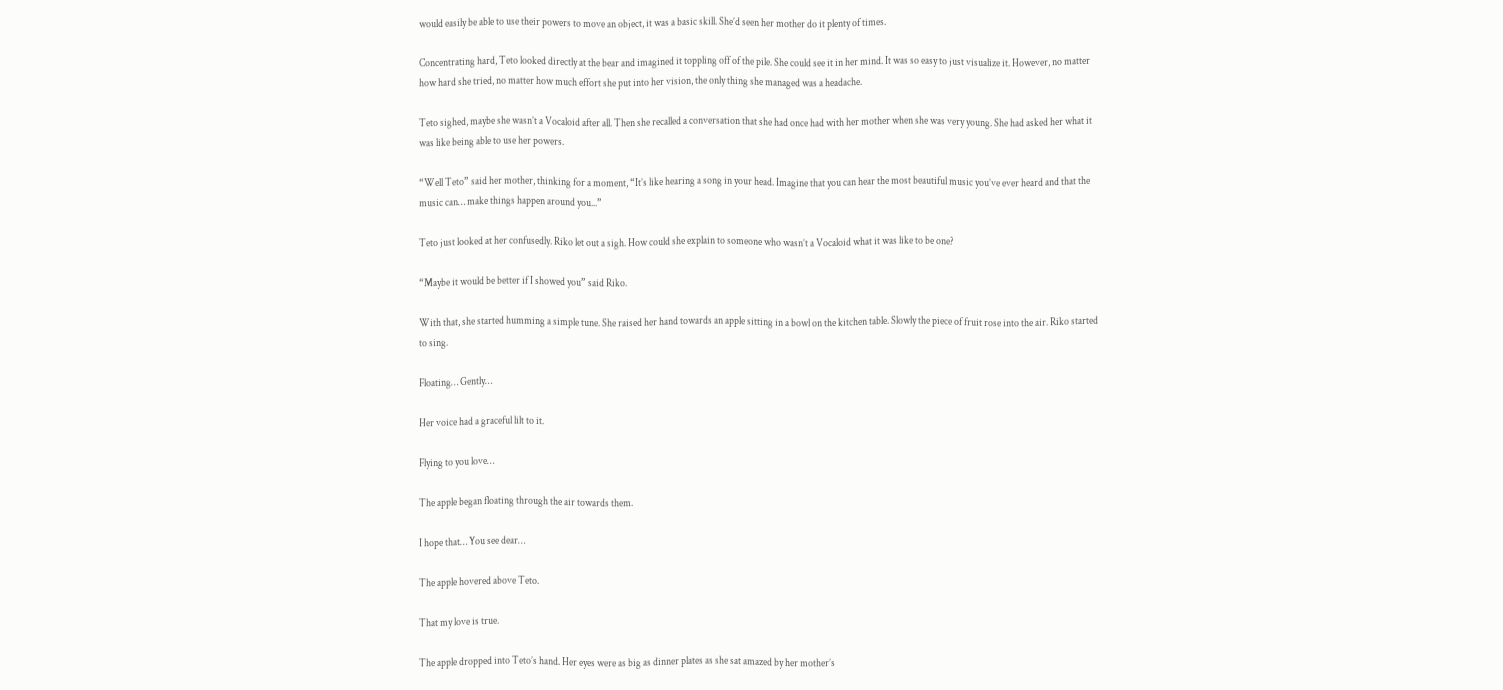would easily be able to use their powers to move an object, it was a basic skill. She’d seen her mother do it plenty of times.

Concentrating hard, Teto looked directly at the bear and imagined it toppling off of the pile. She could see it in her mind. It was so easy to just visualize it. However, no matter how hard she tried, no matter how much effort she put into her vision, the only thing she managed was a headache.

Teto sighed, maybe she wasn’t a Vocaloid after all. Then she recalled a conversation that she had once had with her mother when she was very young. She had asked her what it was like being able to use her powers.

“Well Teto” said her mother, thinking for a moment, “It’s like hearing a song in your head. Imagine that you can hear the most beautiful music you’ve ever heard and that the music can… make things happen around you...”

Teto just looked at her confusedly. Riko let out a sigh. How could she explain to someone who wasn’t a Vocaloid what it was like to be one?

“Maybe it would be better if I showed you” said Riko.

With that, she started humming a simple tune. She raised her hand towards an apple sitting in a bowl on the kitchen table. Slowly the piece of fruit rose into the air. Riko started to sing.

Floating… Gently…

Her voice had a graceful lilt to it.

Flying to you love…

The apple began floating through the air towards them.

I hope that… You see dear…

The apple hovered above Teto.

That my love is true.

The apple dropped into Teto’s hand. Her eyes were as big as dinner plates as she sat amazed by her mother’s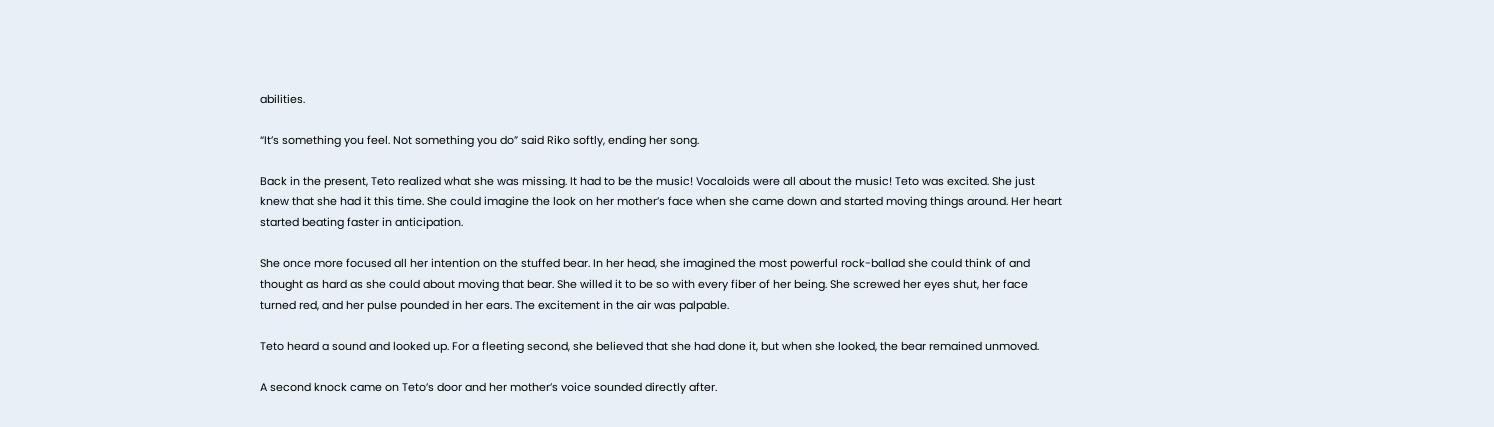abilities.

“It’s something you feel. Not something you do” said Riko softly, ending her song.

Back in the present, Teto realized what she was missing. It had to be the music! Vocaloids were all about the music! Teto was excited. She just knew that she had it this time. She could imagine the look on her mother’s face when she came down and started moving things around. Her heart started beating faster in anticipation.

She once more focused all her intention on the stuffed bear. In her head, she imagined the most powerful rock-ballad she could think of and thought as hard as she could about moving that bear. She willed it to be so with every fiber of her being. She screwed her eyes shut, her face turned red, and her pulse pounded in her ears. The excitement in the air was palpable.

Teto heard a sound and looked up. For a fleeting second, she believed that she had done it, but when she looked, the bear remained unmoved.

A second knock came on Teto’s door and her mother’s voice sounded directly after.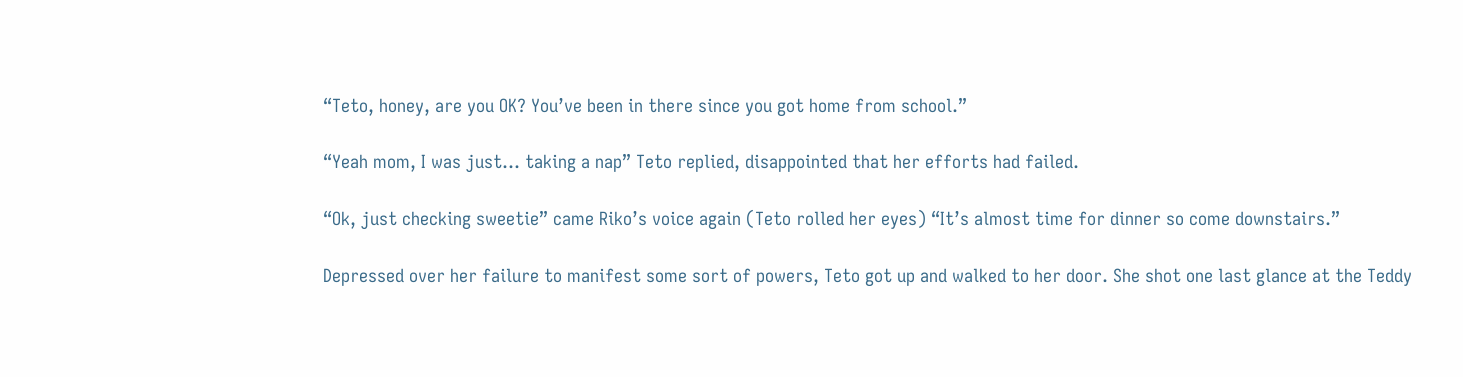“Teto, honey, are you OK? You’ve been in there since you got home from school.”

“Yeah mom, I was just… taking a nap” Teto replied, disappointed that her efforts had failed.

“Ok, just checking sweetie” came Riko’s voice again (Teto rolled her eyes) “It’s almost time for dinner so come downstairs.”

Depressed over her failure to manifest some sort of powers, Teto got up and walked to her door. She shot one last glance at the Teddy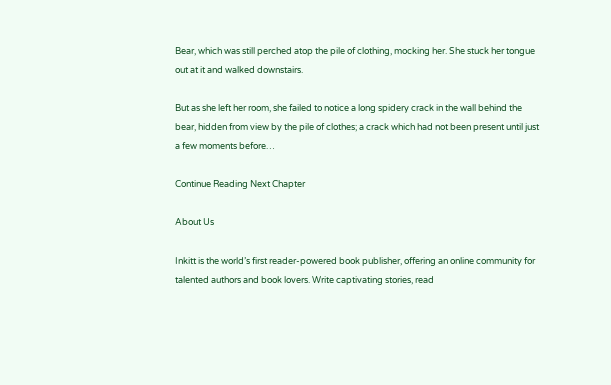Bear, which was still perched atop the pile of clothing, mocking her. She stuck her tongue out at it and walked downstairs.

But as she left her room, she failed to notice a long spidery crack in the wall behind the bear, hidden from view by the pile of clothes; a crack which had not been present until just a few moments before…

Continue Reading Next Chapter

About Us

Inkitt is the world’s first reader-powered book publisher, offering an online community for talented authors and book lovers. Write captivating stories, read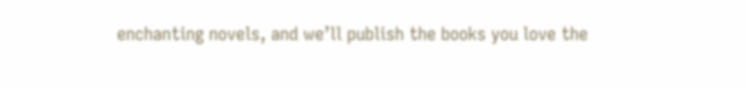enchanting novels, and we’ll publish the books you love the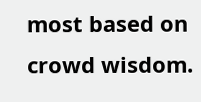most based on crowd wisdom.